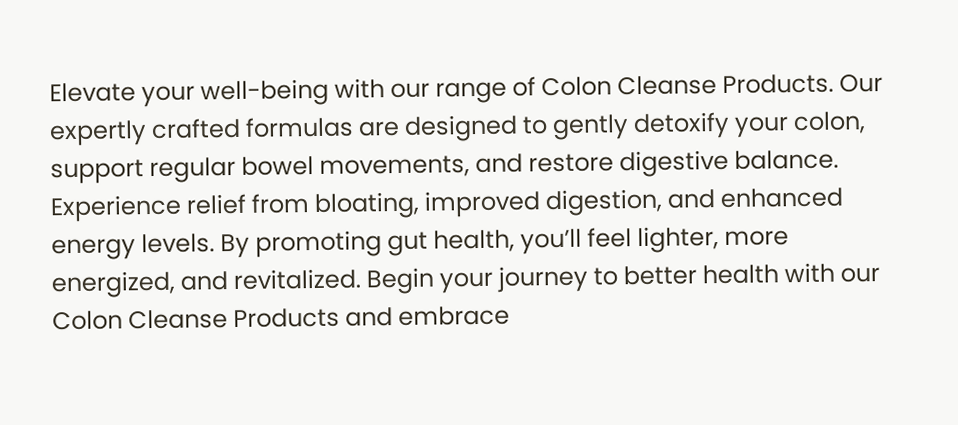Elevate your well-being with our range of Colon Cleanse Products. Our expertly crafted formulas are designed to gently detoxify your colon, support regular bowel movements, and restore digestive balance. Experience relief from bloating, improved digestion, and enhanced energy levels. By promoting gut health, you’ll feel lighter, more energized, and revitalized. Begin your journey to better health with our Colon Cleanse Products and embrace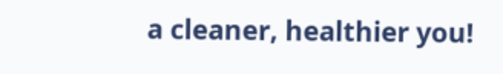a cleaner, healthier you!